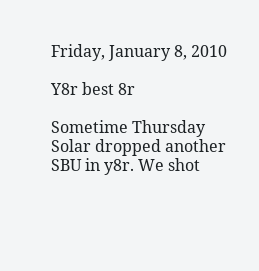Friday, January 8, 2010

Y8r best 8r

Sometime Thursday Solar dropped another SBU in y8r. We shot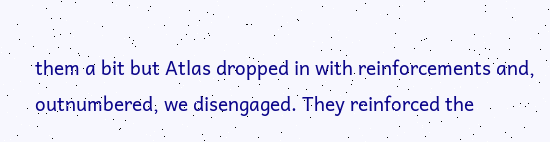them a bit but Atlas dropped in with reinforcements and, outnumbered, we disengaged. They reinforced the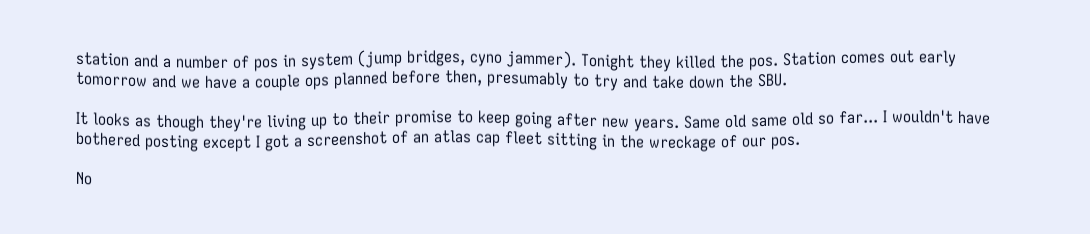station and a number of pos in system (jump bridges, cyno jammer). Tonight they killed the pos. Station comes out early tomorrow and we have a couple ops planned before then, presumably to try and take down the SBU.

It looks as though they're living up to their promise to keep going after new years. Same old same old so far... I wouldn't have bothered posting except I got a screenshot of an atlas cap fleet sitting in the wreckage of our pos.

No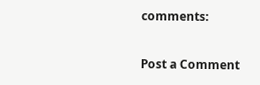comments:

Post a Comment